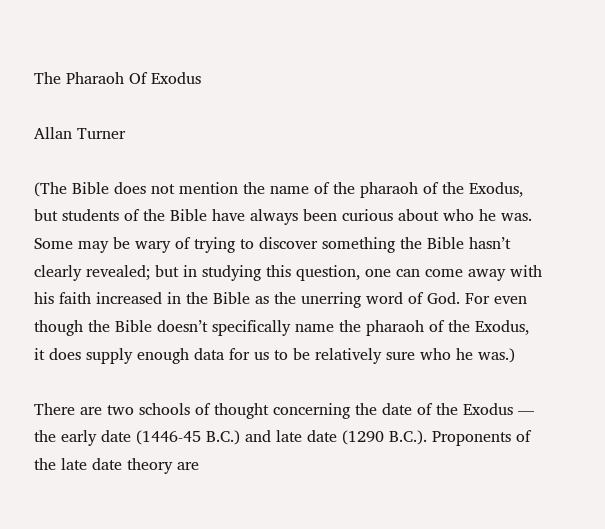The Pharaoh Of Exodus

Allan Turner

(The Bible does not mention the name of the pharaoh of the Exodus, but students of the Bible have always been curious about who he was. Some may be wary of trying to discover something the Bible hasn’t clearly revealed; but in studying this question, one can come away with his faith increased in the Bible as the unerring word of God. For even though the Bible doesn’t specifically name the pharaoh of the Exodus, it does supply enough data for us to be relatively sure who he was.)

There are two schools of thought concerning the date of the Exodus — the early date (1446-45 B.C.) and late date (1290 B.C.). Proponents of the late date theory are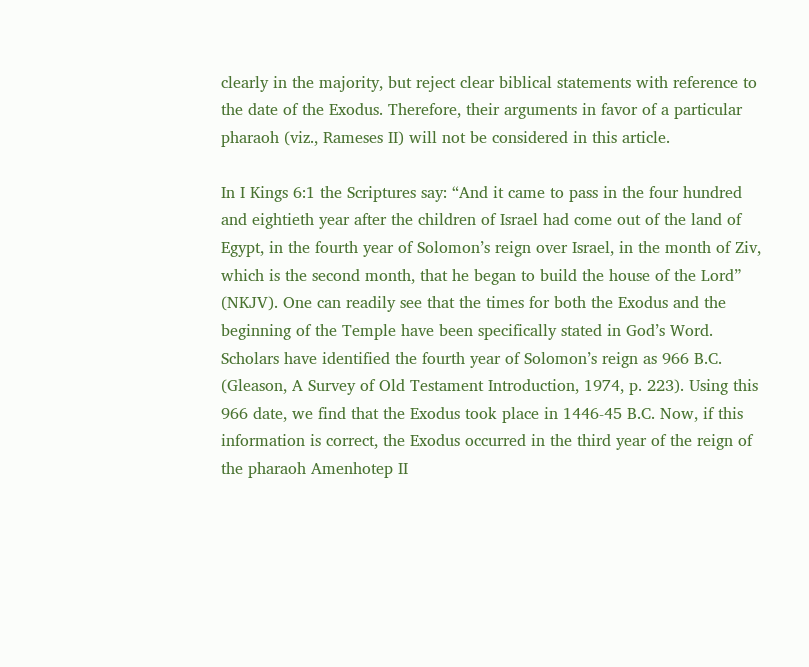clearly in the majority, but reject clear biblical statements with reference to the date of the Exodus. Therefore, their arguments in favor of a particular pharaoh (viz., Rameses II) will not be considered in this article.

In I Kings 6:1 the Scriptures say: “And it came to pass in the four hundred and eightieth year after the children of Israel had come out of the land of Egypt, in the fourth year of Solomon’s reign over Israel, in the month of Ziv, which is the second month, that he began to build the house of the Lord” (NKJV). One can readily see that the times for both the Exodus and the beginning of the Temple have been specifically stated in God’s Word. Scholars have identified the fourth year of Solomon’s reign as 966 B.C. (Gleason, A Survey of Old Testament Introduction, 1974, p. 223). Using this 966 date, we find that the Exodus took place in 1446-45 B.C. Now, if this information is correct, the Exodus occurred in the third year of the reign of the pharaoh Amenhotep II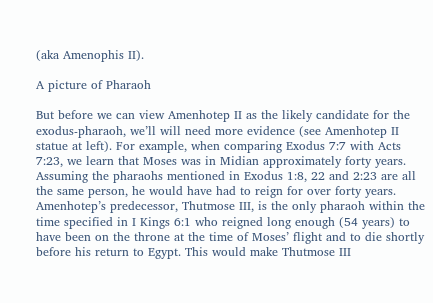(aka Amenophis II).

A picture of Pharaoh

But before we can view Amenhotep II as the likely candidate for the exodus-pharaoh, we’ll will need more evidence (see Amenhotep II statue at left). For example, when comparing Exodus 7:7 with Acts 7:23, we learn that Moses was in Midian approximately forty years. Assuming the pharaohs mentioned in Exodus 1:8, 22 and 2:23 are all the same person, he would have had to reign for over forty years. Amenhotep’s predecessor, Thutmose III, is the only pharaoh within the time specified in I Kings 6:1 who reigned long enough (54 years) to have been on the throne at the time of Moses’ flight and to die shortly before his return to Egypt. This would make Thutmose III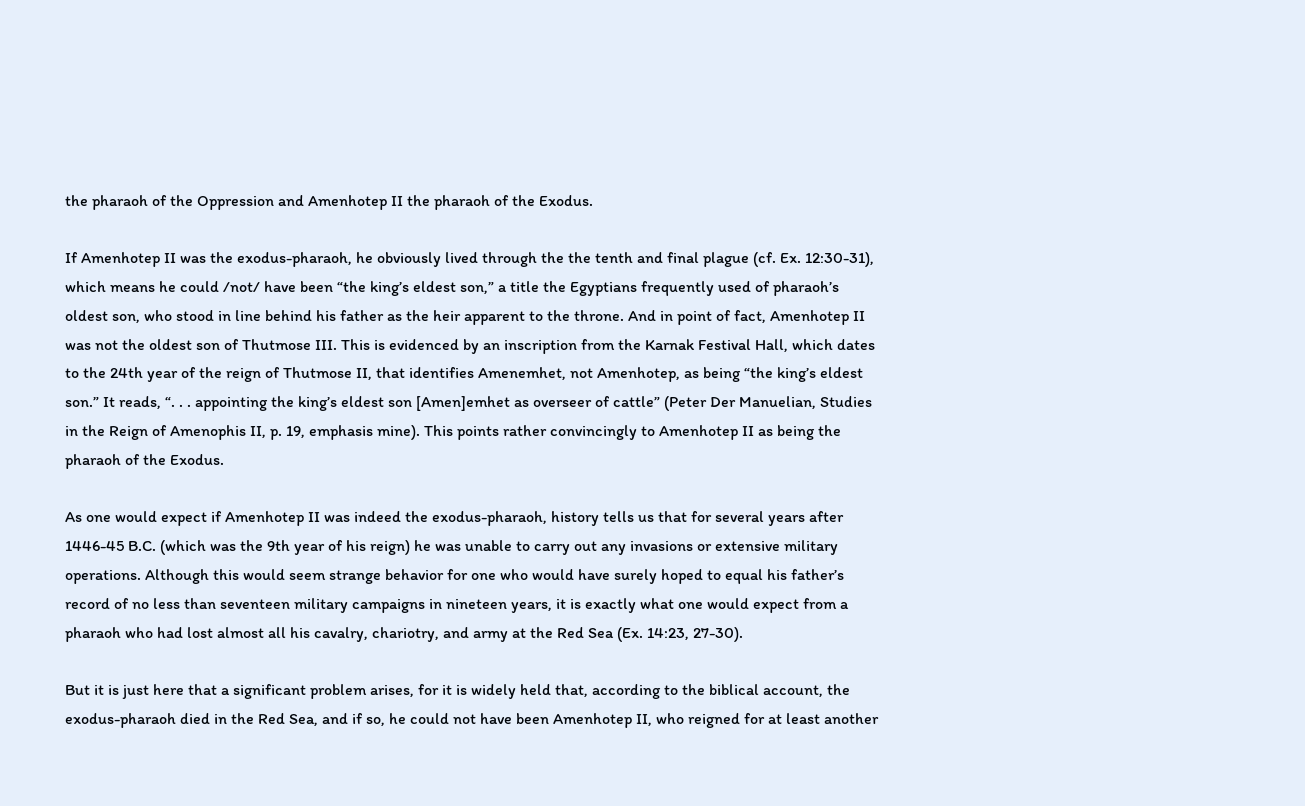the pharaoh of the Oppression and Amenhotep II the pharaoh of the Exodus.

If Amenhotep II was the exodus-pharaoh, he obviously lived through the the tenth and final plague (cf. Ex. 12:30-31), which means he could /not/ have been “the king’s eldest son,” a title the Egyptians frequently used of pharaoh’s oldest son, who stood in line behind his father as the heir apparent to the throne. And in point of fact, Amenhotep II was not the oldest son of Thutmose III. This is evidenced by an inscription from the Karnak Festival Hall, which dates to the 24th year of the reign of Thutmose II, that identifies Amenemhet, not Amenhotep, as being “the king’s eldest son.” It reads, “. . . appointing the king’s eldest son [Amen]emhet as overseer of cattle” (Peter Der Manuelian, Studies in the Reign of Amenophis II, p. 19, emphasis mine). This points rather convincingly to Amenhotep II as being the pharaoh of the Exodus.

As one would expect if Amenhotep II was indeed the exodus-pharaoh, history tells us that for several years after 1446-45 B.C. (which was the 9th year of his reign) he was unable to carry out any invasions or extensive military operations. Although this would seem strange behavior for one who would have surely hoped to equal his father’s record of no less than seventeen military campaigns in nineteen years, it is exactly what one would expect from a pharaoh who had lost almost all his cavalry, chariotry, and army at the Red Sea (Ex. 14:23, 27-30).

But it is just here that a significant problem arises, for it is widely held that, according to the biblical account, the exodus-pharaoh died in the Red Sea, and if so, he could not have been Amenhotep II, who reigned for at least another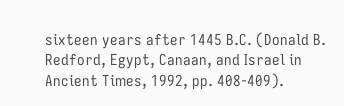sixteen years after 1445 B.C. (Donald B. Redford, Egypt, Canaan, and Israel in Ancient Times, 1992, pp. 408-409).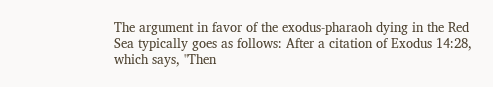The argument in favor of the exodus-pharaoh dying in the Red Sea typically goes as follows: After a citation of Exodus 14:28, which says, "Then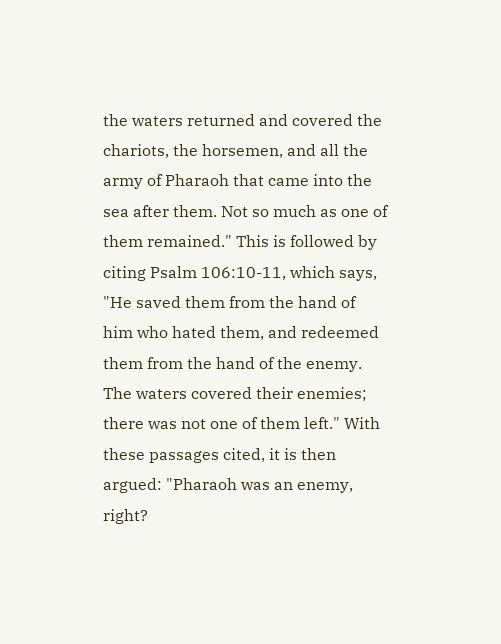the waters returned and covered the chariots, the horsemen, and all the army of Pharaoh that came into the sea after them. Not so much as one of them remained." This is followed by citing Psalm 106:10-11, which says, "He saved them from the hand of him who hated them, and redeemed them from the hand of the enemy. The waters covered their enemies; there was not one of them left." With these passages cited, it is then argued: "Pharaoh was an enemy, right?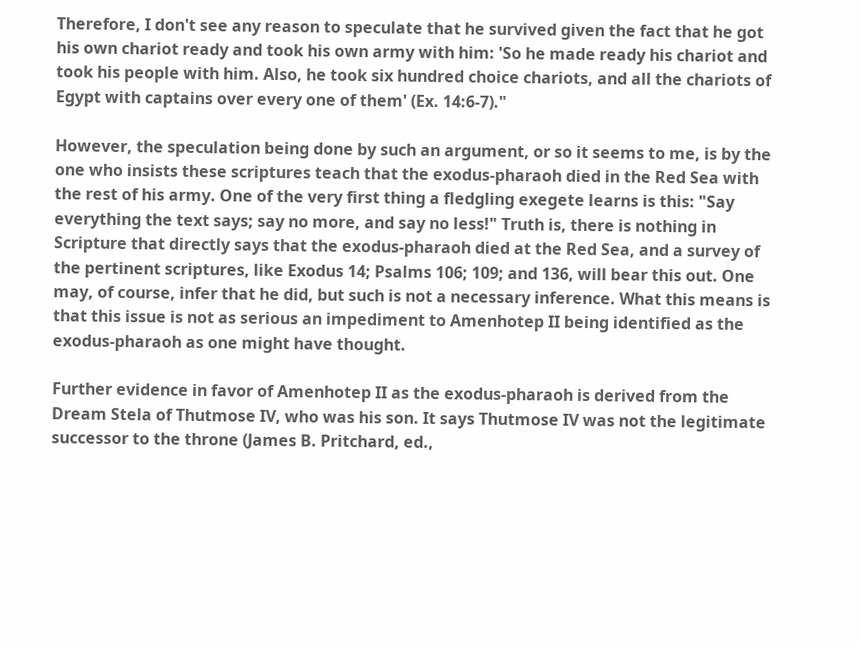Therefore, I don't see any reason to speculate that he survived given the fact that he got his own chariot ready and took his own army with him: 'So he made ready his chariot and took his people with him. Also, he took six hundred choice chariots, and all the chariots of Egypt with captains over every one of them' (Ex. 14:6-7)."

However, the speculation being done by such an argument, or so it seems to me, is by the one who insists these scriptures teach that the exodus-pharaoh died in the Red Sea with the rest of his army. One of the very first thing a fledgling exegete learns is this: "Say everything the text says; say no more, and say no less!" Truth is, there is nothing in Scripture that directly says that the exodus-pharaoh died at the Red Sea, and a survey of the pertinent scriptures, like Exodus 14; Psalms 106; 109; and 136, will bear this out. One may, of course, infer that he did, but such is not a necessary inference. What this means is that this issue is not as serious an impediment to Amenhotep II being identified as the exodus-pharaoh as one might have thought.

Further evidence in favor of Amenhotep II as the exodus-pharaoh is derived from the Dream Stela of Thutmose IV, who was his son. It says Thutmose IV was not the legitimate successor to the throne (James B. Pritchard, ed.,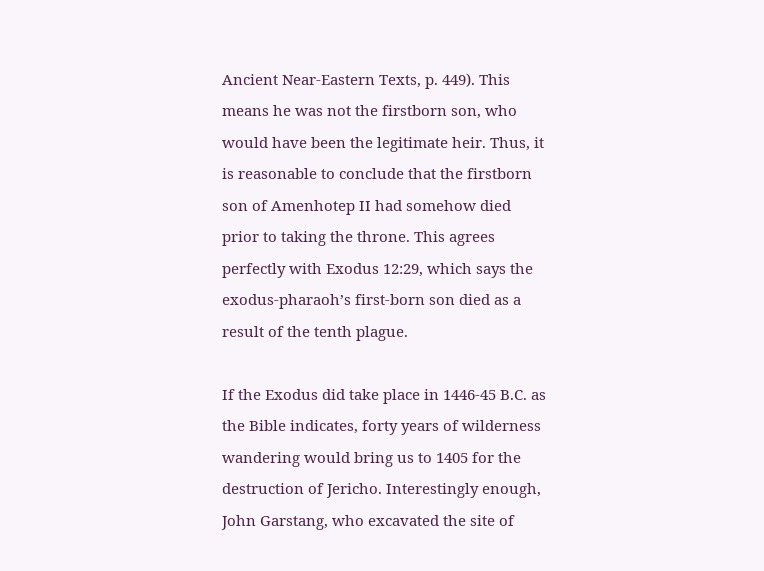Ancient Near-Eastern Texts, p. 449). This means he was not the firstborn son, who would have been the legitimate heir. Thus, it is reasonable to conclude that the firstborn son of Amenhotep II had somehow died prior to taking the throne. This agrees perfectly with Exodus 12:29, which says the exodus-pharaoh’s first-born son died as a result of the tenth plague.

If the Exodus did take place in 1446-45 B.C. as the Bible indicates, forty years of wilderness wandering would bring us to 1405 for the destruction of Jericho. Interestingly enough, John Garstang, who excavated the site of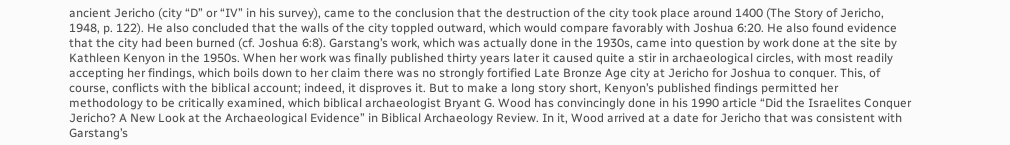ancient Jericho (city “D” or “IV” in his survey), came to the conclusion that the destruction of the city took place around 1400 (The Story of Jericho, 1948, p. 122). He also concluded that the walls of the city toppled outward, which would compare favorably with Joshua 6:20. He also found evidence that the city had been burned (cf. Joshua 6:8). Garstang’s work, which was actually done in the 1930s, came into question by work done at the site by Kathleen Kenyon in the 1950s. When her work was finally published thirty years later it caused quite a stir in archaeological circles, with most readily accepting her findings, which boils down to her claim there was no strongly fortified Late Bronze Age city at Jericho for Joshua to conquer. This, of course, conflicts with the biblical account; indeed, it disproves it. But to make a long story short, Kenyon’s published findings permitted her methodology to be critically examined, which biblical archaeologist Bryant G. Wood has convincingly done in his 1990 article “Did the Israelites Conquer Jericho? A New Look at the Archaeological Evidence” in Biblical Archaeology Review. In it, Wood arrived at a date for Jericho that was consistent with Garstang’s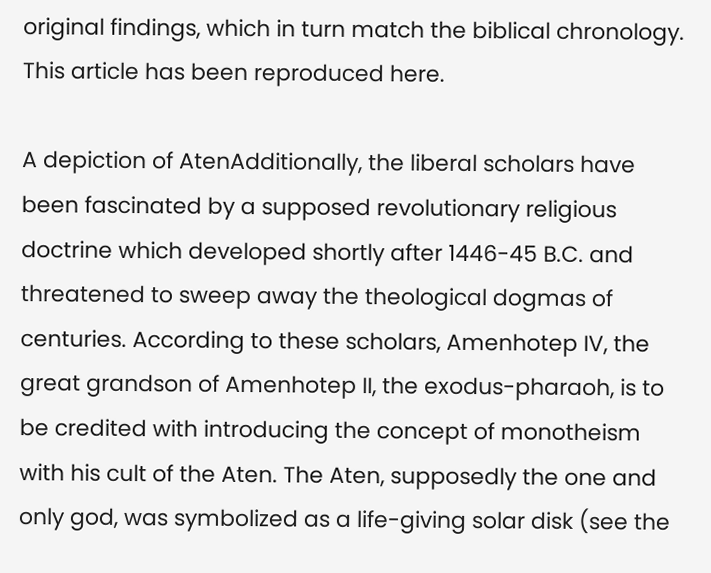original findings, which in turn match the biblical chronology. This article has been reproduced here.

A depiction of AtenAdditionally, the liberal scholars have been fascinated by a supposed revolutionary religious doctrine which developed shortly after 1446-45 B.C. and threatened to sweep away the theological dogmas of centuries. According to these scholars, Amenhotep IV, the great grandson of Amenhotep II, the exodus-pharaoh, is to be credited with introducing the concept of monotheism with his cult of the Aten. The Aten, supposedly the one and only god, was symbolized as a life-giving solar disk (see the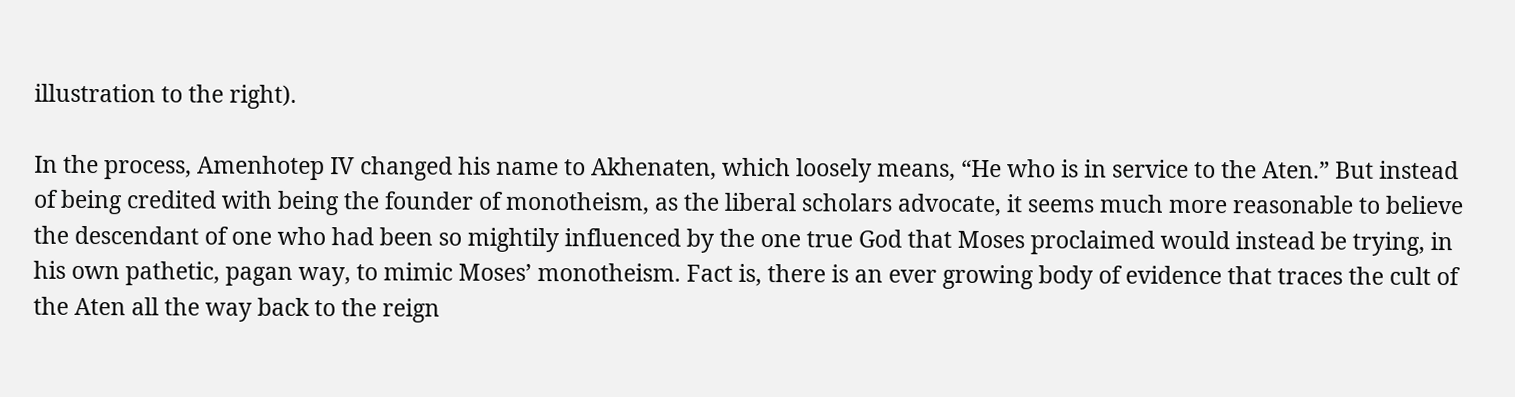illustration to the right).

In the process, Amenhotep IV changed his name to Akhenaten, which loosely means, “He who is in service to the Aten.” But instead of being credited with being the founder of monotheism, as the liberal scholars advocate, it seems much more reasonable to believe the descendant of one who had been so mightily influenced by the one true God that Moses proclaimed would instead be trying, in his own pathetic, pagan way, to mimic Moses’ monotheism. Fact is, there is an ever growing body of evidence that traces the cult of the Aten all the way back to the reign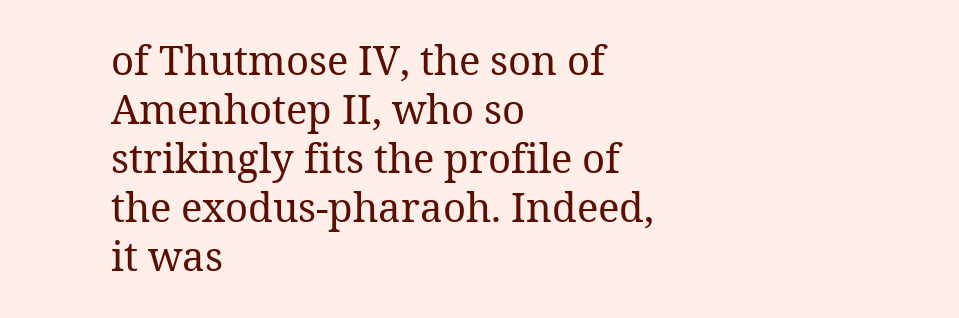of Thutmose IV, the son of Amenhotep II, who so strikingly fits the profile of the exodus-pharaoh. Indeed, it was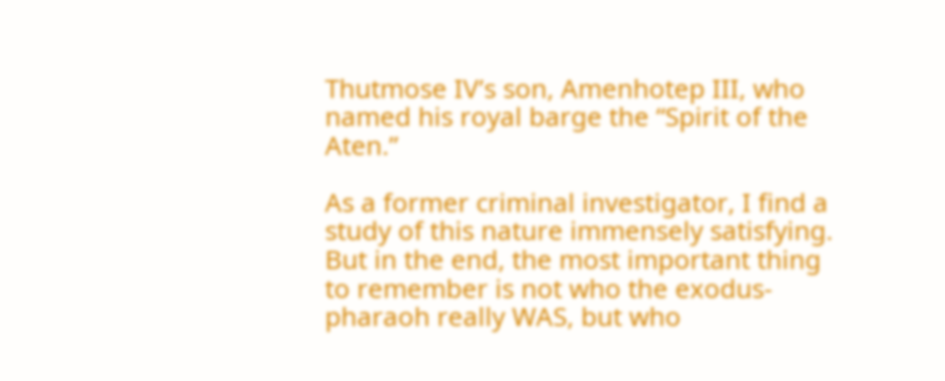Thutmose IV’s son, Amenhotep III, who named his royal barge the “Spirit of the Aten.”

As a former criminal investigator, I find a study of this nature immensely satisfying. But in the end, the most important thing to remember is not who the exodus-pharaoh really WAS, but who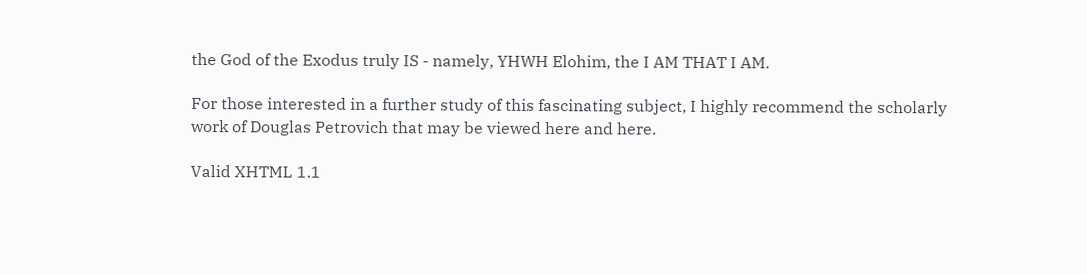the God of the Exodus truly IS - namely, YHWH Elohim, the I AM THAT I AM.

For those interested in a further study of this fascinating subject, I highly recommend the scholarly work of Douglas Petrovich that may be viewed here and here.

Valid XHTML 1.1